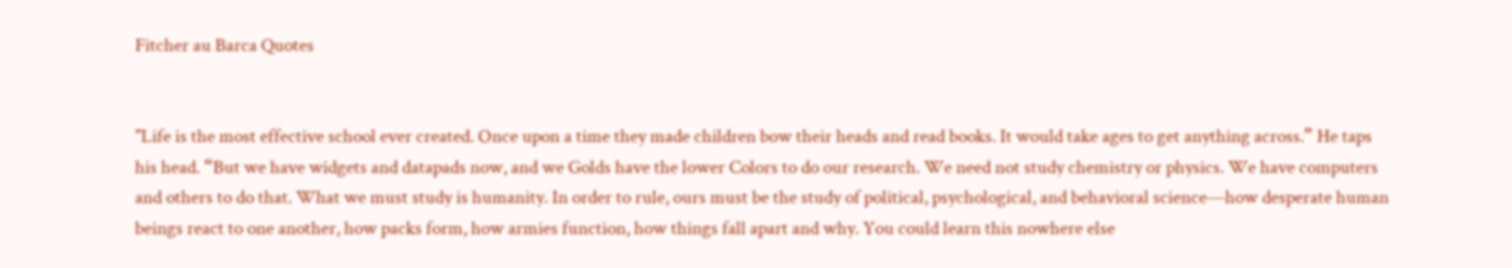Fitcher au Barca Quotes


"Life is the most effective school ever created. Once upon a time they made children bow their heads and read books. It would take ages to get anything across.” He taps his head. “But we have widgets and datapads now, and we Golds have the lower Colors to do our research. We need not study chemistry or physics. We have computers and others to do that. What we must study is humanity. In order to rule, ours must be the study of political, psychological, and behavioral science—how desperate human beings react to one another, how packs form, how armies function, how things fall apart and why. You could learn this nowhere else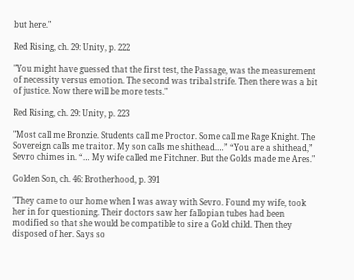but here."

Red Rising, ch. 29: Unity, p. 222

"You might have guessed that the first test, the Passage, was the measurement of necessity versus emotion. The second was tribal strife. Then there was a bit of justice. Now there will be more tests."

Red Rising, ch. 29: Unity, p. 223

"Most call me Bronzie. Students call me Proctor. Some call me Rage Knight. The Sovereign calls me traitor. My son calls me shithead.…” “You are a shithead,” Sevro chimes in. “… My wife called me Fitchner. But the Golds made me Ares."

Golden Son, ch. 46: Brotherhood, p. 391

"They came to our home when I was away with Sevro. Found my wife, took her in for questioning. Their doctors saw her fallopian tubes had been modified so that she would be compatible to sire a Gold child. Then they disposed of her. Says so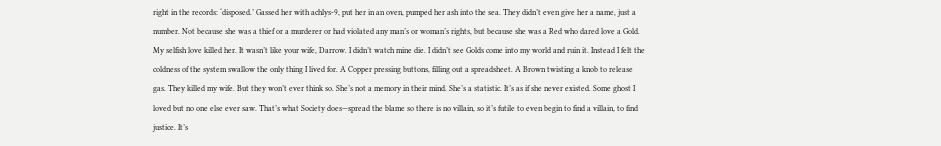right in the records: ‘disposed.’ Gassed her with achlys-9, put her in an oven, pumped her ash into the sea. They didn’t even give her a name, just a number. Not because she was a thief or a murderer or had violated any man’s or woman’s rights, but because she was a Red who dared love a Gold. My selfish love killed her. It wasn’t like your wife, Darrow. I didn’t watch mine die. I didn’t see Golds come into my world and ruin it. Instead I felt the coldness of the system swallow the only thing I lived for. A Copper pressing buttons, filling out a spreadsheet. A Brown twisting a knob to release gas. They killed my wife. But they won’t ever think so. She’s not a memory in their mind. She’s a statistic. It’s as if she never existed. Some ghost I loved but no one else ever saw. That’s what Society does—spread the blame so there is no villain, so it’s futile to even begin to find a villain, to find justice. It’s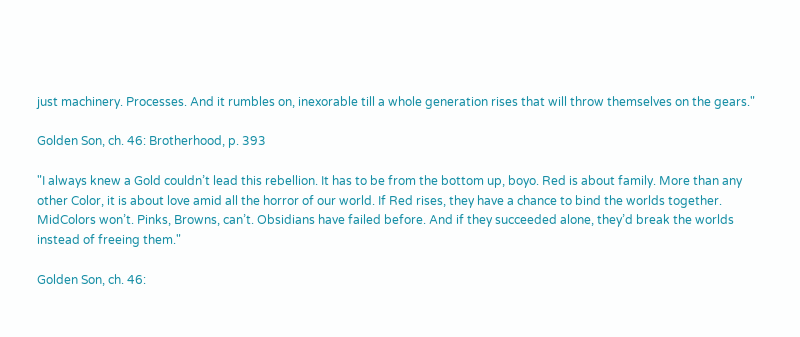just machinery. Processes. And it rumbles on, inexorable till a whole generation rises that will throw themselves on the gears."

Golden Son, ch. 46: Brotherhood, p. 393

"I always knew a Gold couldn’t lead this rebellion. It has to be from the bottom up, boyo. Red is about family. More than any other Color, it is about love amid all the horror of our world. If Red rises, they have a chance to bind the worlds together. MidColors won’t. Pinks, Browns, can’t. Obsidians have failed before. And if they succeeded alone, they’d break the worlds instead of freeing them."

Golden Son, ch. 46: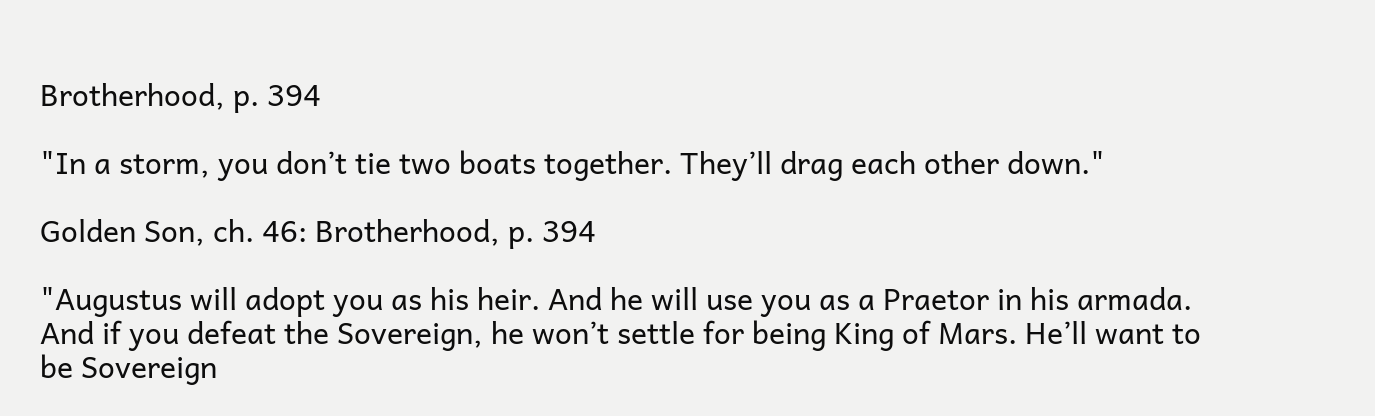Brotherhood, p. 394

"In a storm, you don’t tie two boats together. They’ll drag each other down."

Golden Son, ch. 46: Brotherhood, p. 394

"Augustus will adopt you as his heir. And he will use you as a Praetor in his armada. And if you defeat the Sovereign, he won’t settle for being King of Mars. He’ll want to be Sovereign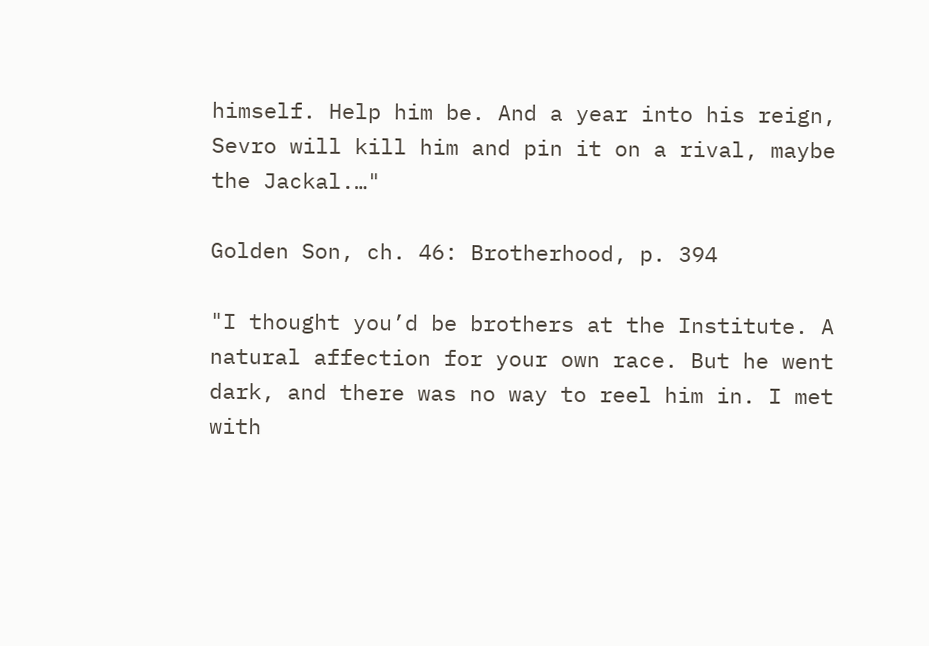himself. Help him be. And a year into his reign, Sevro will kill him and pin it on a rival, maybe the Jackal.…"

Golden Son, ch. 46: Brotherhood, p. 394

"I thought you’d be brothers at the Institute. A natural affection for your own race. But he went dark, and there was no way to reel him in. I met with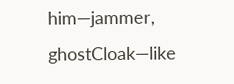him—jammer, ghostCloak—like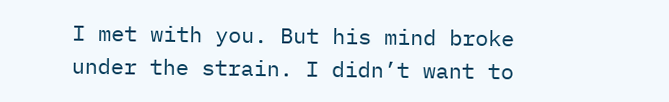I met with you. But his mind broke under the strain. I didn’t want to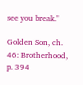see you break."

Golden Son, ch. 46: Brotherhood, p. 394